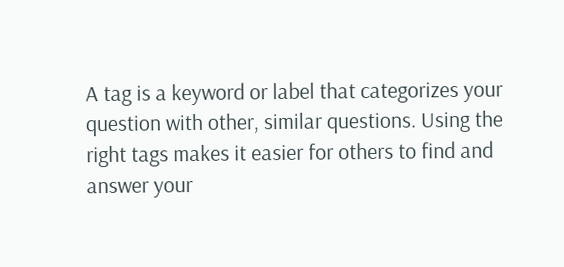A tag is a keyword or label that categorizes your question with other, similar questions. Using the right tags makes it easier for others to find and answer your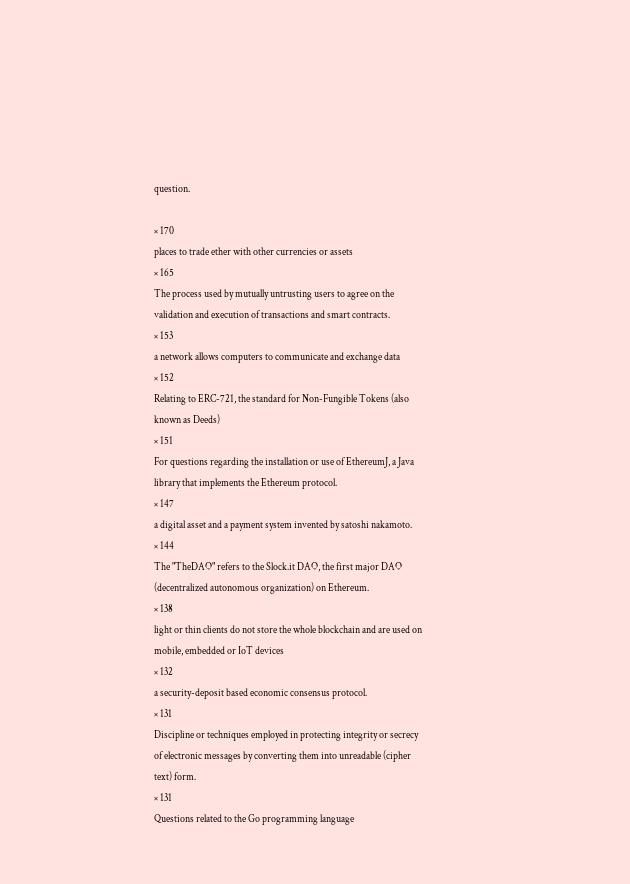question.

× 170
places to trade ether with other currencies or assets
× 165
The process used by mutually untrusting users to agree on the validation and execution of transactions and smart contracts.
× 153
a network allows computers to communicate and exchange data
× 152
Relating to ERC-721, the standard for Non-Fungible Tokens (also known as Deeds)
× 151
For questions regarding the installation or use of EthereumJ, a Java library that implements the Ethereum protocol.
× 147
a digital asset and a payment system invented by satoshi nakamoto.
× 144
The "TheDAO" refers to the Slock.it DAO, the first major DAO (decentralized autonomous organization) on Ethereum.
× 138
light or thin clients do not store the whole blockchain and are used on mobile, embedded or IoT devices
× 132
a security-deposit based economic consensus protocol.
× 131
Discipline or techniques employed in protecting integrity or secrecy of electronic messages by converting them into unreadable (cipher text) form.
× 131
Questions related to the Go programming language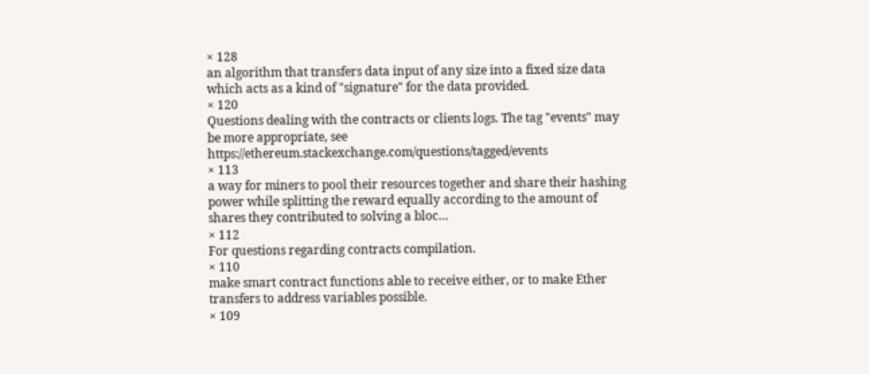× 128
an algorithm that transfers data input of any size into a fixed size data which acts as a kind of "signature" for the data provided.
× 120
Questions dealing with the contracts or clients logs. The tag "events" may be more appropriate, see https://ethereum.stackexchange.com/questions/tagged/events
× 113
a way for miners to pool their resources together and share their hashing power while splitting the reward equally according to the amount of shares they contributed to solving a bloc…
× 112
For questions regarding contracts compilation.
× 110
make smart contract functions able to receive either, or to make Ether transfers to address variables possible.
× 109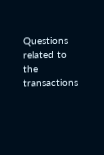Questions related to the transactions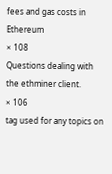fees and gas costs in Ethereum
× 108
Questions dealing with the ethminer client.
× 106
tag used for any topics on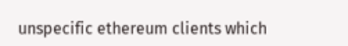unspecific ethereum clients which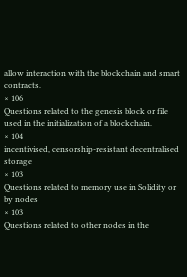allow interaction with the blockchain and smart contracts.
× 106
Questions related to the genesis block or file used in the initialization of a blockchain.
× 104
incentivised, censorship-resistant decentralised storage
× 103
Questions related to memory use in Solidity or by nodes
× 103
Questions related to other nodes in the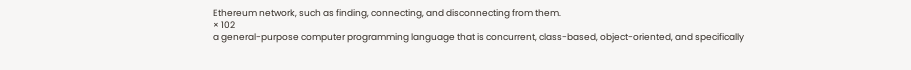Ethereum network, such as finding, connecting, and disconnecting from them.
× 102
a general-purpose computer programming language that is concurrent, class-based, object-oriented, and specifically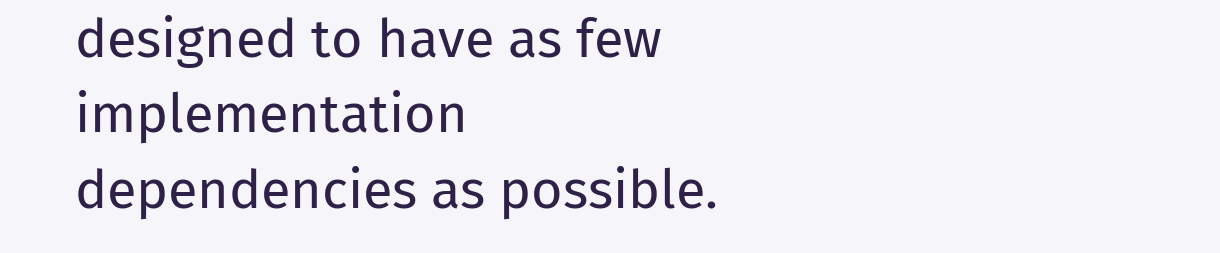designed to have as few implementation dependencies as possible.